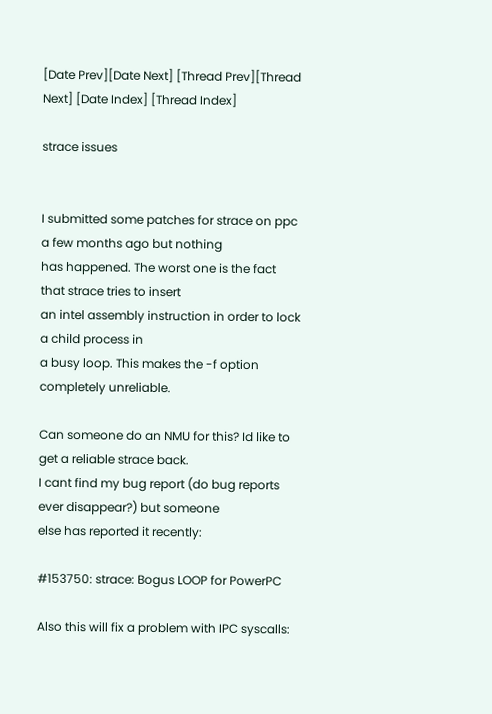[Date Prev][Date Next] [Thread Prev][Thread Next] [Date Index] [Thread Index]

strace issues


I submitted some patches for strace on ppc a few months ago but nothing
has happened. The worst one is the fact that strace tries to insert
an intel assembly instruction in order to lock a child process in
a busy loop. This makes the -f option completely unreliable.

Can someone do an NMU for this? Id like to get a reliable strace back.
I cant find my bug report (do bug reports ever disappear?) but someone
else has reported it recently:

#153750: strace: Bogus LOOP for PowerPC

Also this will fix a problem with IPC syscalls: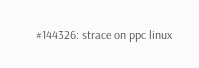#144326: strace on ppc linux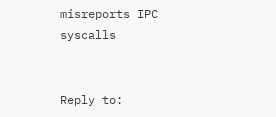misreports IPC syscalls


Reply to: